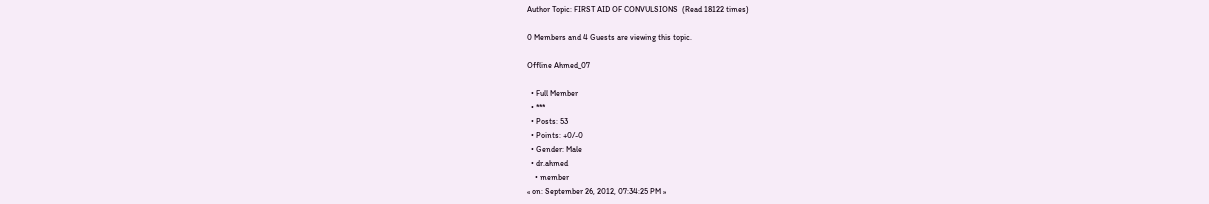Author Topic: FIRST AID OF CONVULSIONS  (Read 18122 times)

0 Members and 4 Guests are viewing this topic.

Offline Ahmed_07

  • Full Member
  • ***
  • Posts: 53
  • Points: +0/-0
  • Gender: Male
  • dr.ahmed
    • member
« on: September 26, 2012, 07:34:25 PM »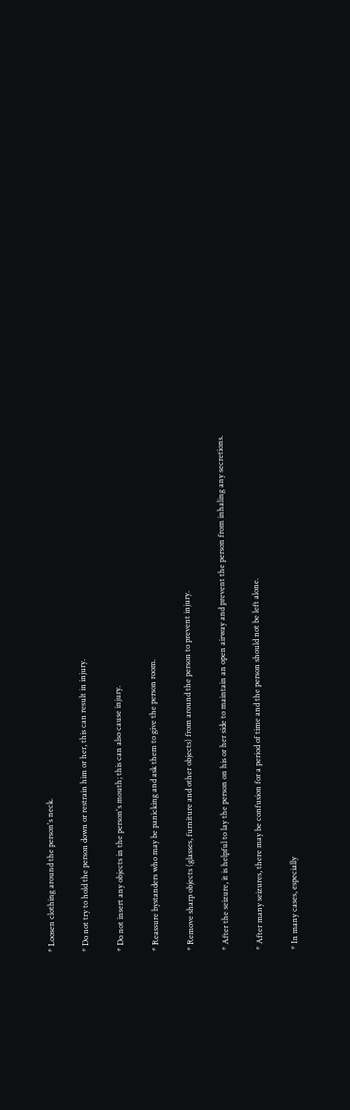* Loosen clothing around the person's neck.

* Do not try to hold the person down or restrain him or her, this can result in injury.

* Do not insert any objects in the person's mouth; this can also cause injury.

* Reassure bystanders who may be panicking and ask them to give the person room.

* Remove sharp objects (glasses, furniture and other objects) from around the person to prevent injury.

* After the seizure, it is helpful to lay the person on his or her side to maintain an open airway and prevent the person from inhaling any secretions.

* After many seizures, there may be confusion for a period of time and the person should not be left alone.

* In many cases, especially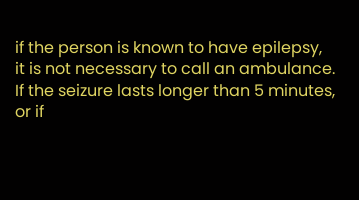if the person is known to have epilepsy, it is not necessary to call an ambulance. If the seizure lasts longer than 5 minutes, or if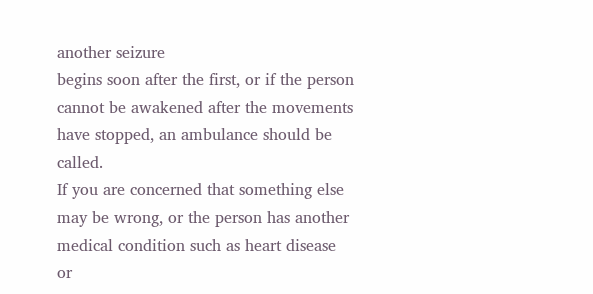another seizure
begins soon after the first, or if the person cannot be awakened after the movements have stopped, an ambulance should be called.
If you are concerned that something else may be wrong, or the person has another medical condition such as heart disease or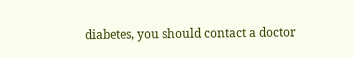diabetes, you should contact a doctor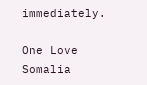immediately.

One Love Somalia